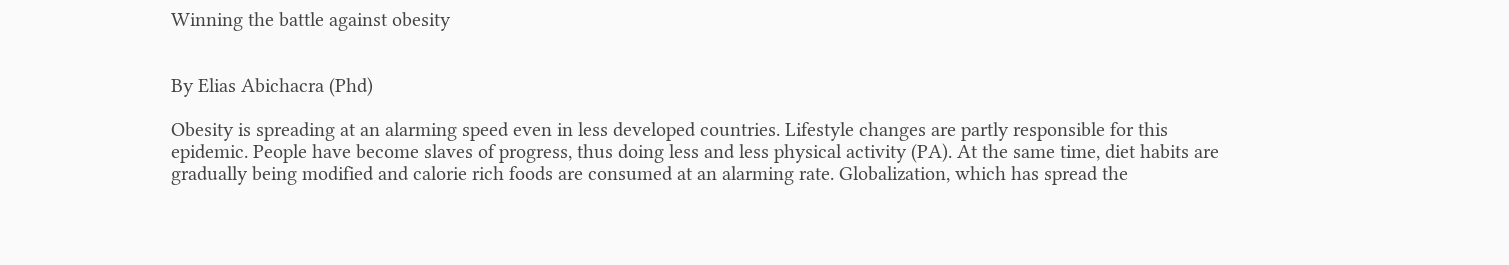Winning the battle against obesity


By Elias Abichacra (Phd)

Obesity is spreading at an alarming speed even in less developed countries. Lifestyle changes are partly responsible for this epidemic. People have become slaves of progress, thus doing less and less physical activity (PA). At the same time, diet habits are gradually being modified and calorie rich foods are consumed at an alarming rate. Globalization, which has spread the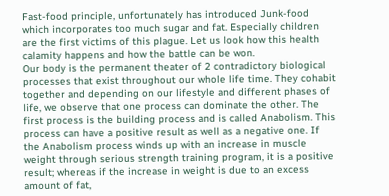Fast-food principle, unfortunately has introduced Junk-food which incorporates too much sugar and fat. Especially children are the first victims of this plague. Let us look how this health calamity happens and how the battle can be won.
Our body is the permanent theater of 2 contradictory biological processes that exist throughout our whole life time. They cohabit together and depending on our lifestyle and different phases of life, we observe that one process can dominate the other. The first process is the building process and is called Anabolism. This process can have a positive result as well as a negative one. If the Anabolism process winds up with an increase in muscle weight through serious strength training program, it is a positive result; whereas if the increase in weight is due to an excess amount of fat,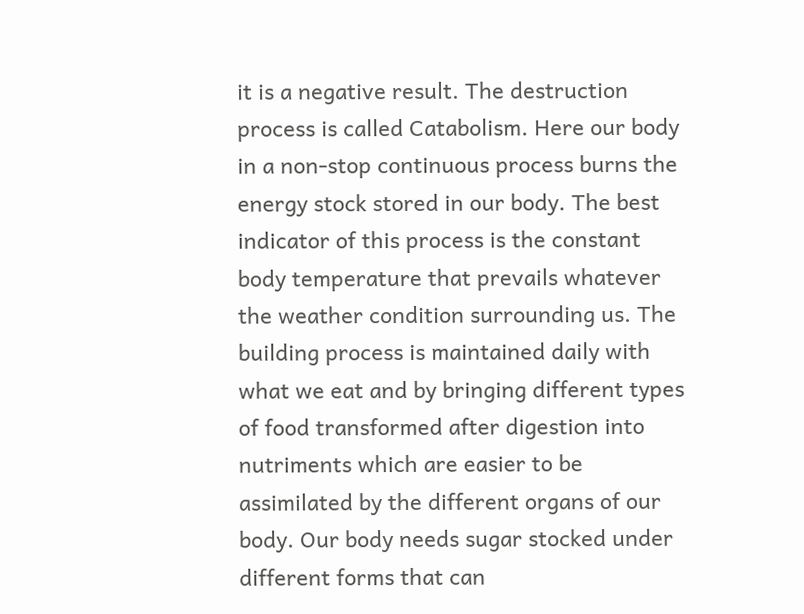it is a negative result. The destruction process is called Catabolism. Here our body in a non-stop continuous process burns the energy stock stored in our body. The best indicator of this process is the constant body temperature that prevails whatever the weather condition surrounding us. The building process is maintained daily with what we eat and by bringing different types of food transformed after digestion into nutriments which are easier to be assimilated by the different organs of our body. Our body needs sugar stocked under different forms that can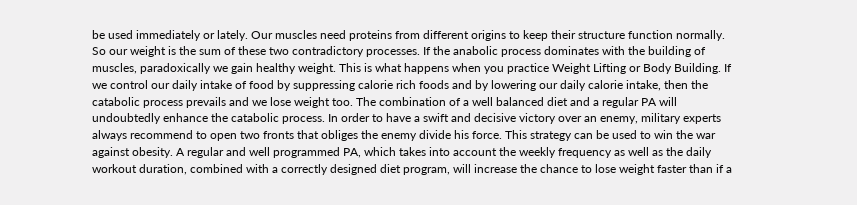be used immediately or lately. Our muscles need proteins from different origins to keep their structure function normally.
So our weight is the sum of these two contradictory processes. If the anabolic process dominates with the building of muscles, paradoxically we gain healthy weight. This is what happens when you practice Weight Lifting or Body Building. If we control our daily intake of food by suppressing calorie rich foods and by lowering our daily calorie intake, then the catabolic process prevails and we lose weight too. The combination of a well balanced diet and a regular PA will undoubtedly enhance the catabolic process. In order to have a swift and decisive victory over an enemy, military experts always recommend to open two fronts that obliges the enemy divide his force. This strategy can be used to win the war against obesity. A regular and well programmed PA, which takes into account the weekly frequency as well as the daily workout duration, combined with a correctly designed diet program, will increase the chance to lose weight faster than if a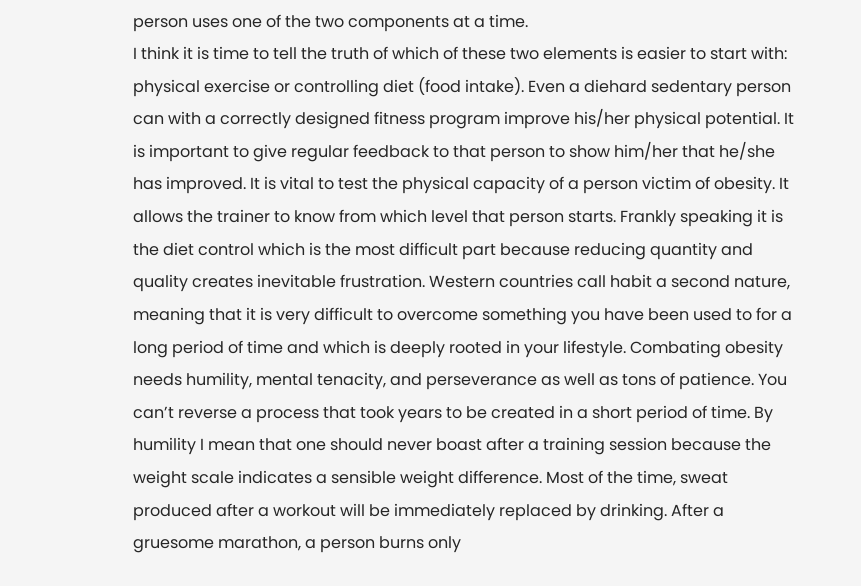person uses one of the two components at a time.
I think it is time to tell the truth of which of these two elements is easier to start with: physical exercise or controlling diet (food intake). Even a diehard sedentary person can with a correctly designed fitness program improve his/her physical potential. It is important to give regular feedback to that person to show him/her that he/she has improved. It is vital to test the physical capacity of a person victim of obesity. It allows the trainer to know from which level that person starts. Frankly speaking it is the diet control which is the most difficult part because reducing quantity and quality creates inevitable frustration. Western countries call habit a second nature, meaning that it is very difficult to overcome something you have been used to for a long period of time and which is deeply rooted in your lifestyle. Combating obesity needs humility, mental tenacity, and perseverance as well as tons of patience. You can’t reverse a process that took years to be created in a short period of time. By humility I mean that one should never boast after a training session because the weight scale indicates a sensible weight difference. Most of the time, sweat produced after a workout will be immediately replaced by drinking. After a gruesome marathon, a person burns only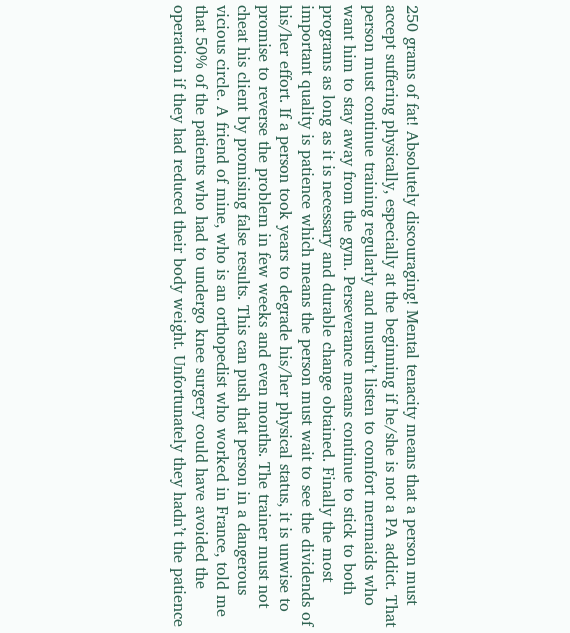250 grams of fat! Absolutely discouraging! Mental tenacity means that a person must accept suffering physically, especially at the beginning if he/she is not a PA addict. That person must continue training regularly and mustn’t listen to comfort mermaids who want him to stay away from the gym. Perseverance means continue to stick to both programs as long as it is necessary and durable change obtained. Finally the most important quality is patience which means the person must wait to see the dividends of his/her effort. If a person took years to degrade his/her physical status, it is unwise to promise to reverse the problem in few weeks and even months. The trainer must not cheat his client by promising false results. This can push that person in a dangerous vicious circle. A friend of mine, who is an orthopedist who worked in France, told me that 50% of the patients who had to undergo knee surgery could have avoided the operation if they had reduced their body weight. Unfortunately they hadn’t the patience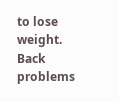to lose weight. Back problems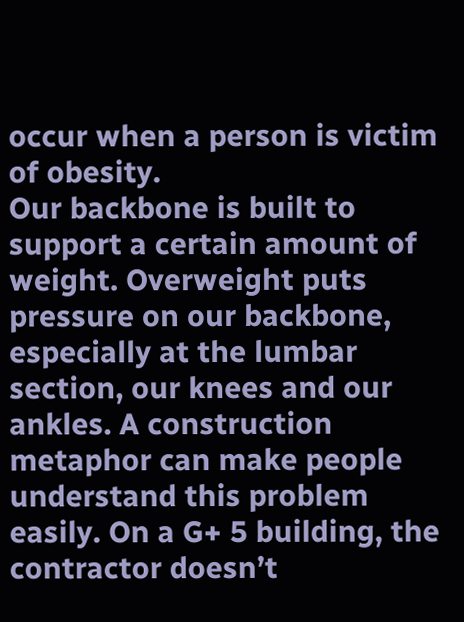occur when a person is victim of obesity.
Our backbone is built to support a certain amount of weight. Overweight puts pressure on our backbone, especially at the lumbar section, our knees and our ankles. A construction metaphor can make people understand this problem easily. On a G+ 5 building, the contractor doesn’t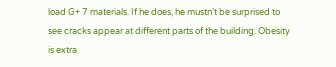load G+ 7 materials. If he does, he mustn’t be surprised to see cracks appear at different parts of the building. Obesity is extra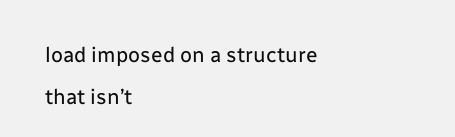load imposed on a structure that isn’t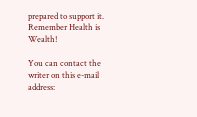prepared to support it.
Remember Health is Wealth!

You can contact the writer on this e-mail address: